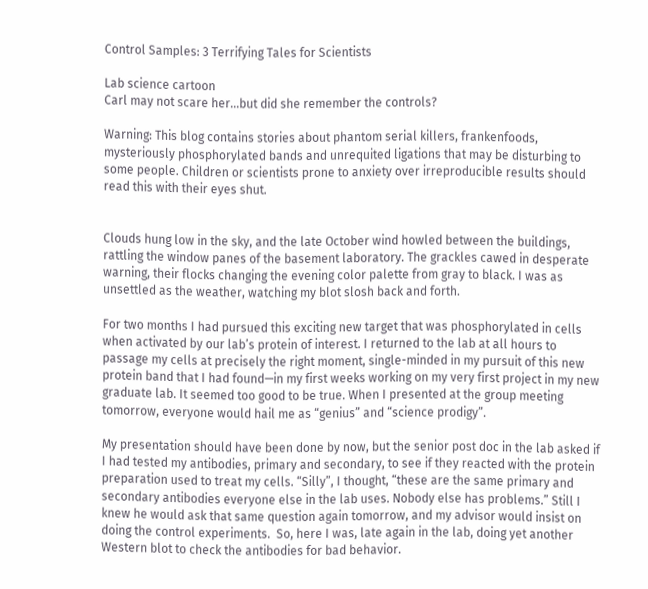Control Samples: 3 Terrifying Tales for Scientists

Lab science cartoon
Carl may not scare her…but did she remember the controls?

Warning: This blog contains stories about phantom serial killers, frankenfoods, mysteriously phosphorylated bands and unrequited ligations that may be disturbing to some people. Children or scientists prone to anxiety over irreproducible results should read this with their eyes shut.


Clouds hung low in the sky, and the late October wind howled between the buildings, rattling the window panes of the basement laboratory. The grackles cawed in desperate warning, their flocks changing the evening color palette from gray to black. I was as unsettled as the weather, watching my blot slosh back and forth.

For two months I had pursued this exciting new target that was phosphorylated in cells when activated by our lab’s protein of interest. I returned to the lab at all hours to passage my cells at precisely the right moment, single-minded in my pursuit of this new protein band that I had found—in my first weeks working on my very first project in my new graduate lab. It seemed too good to be true. When I presented at the group meeting tomorrow, everyone would hail me as “genius” and “science prodigy”.

My presentation should have been done by now, but the senior post doc in the lab asked if I had tested my antibodies, primary and secondary, to see if they reacted with the protein preparation used to treat my cells. “Silly”, I thought, “these are the same primary and secondary antibodies everyone else in the lab uses. Nobody else has problems.” Still I knew he would ask that same question again tomorrow, and my advisor would insist on doing the control experiments.  So, here I was, late again in the lab, doing yet another Western blot to check the antibodies for bad behavior.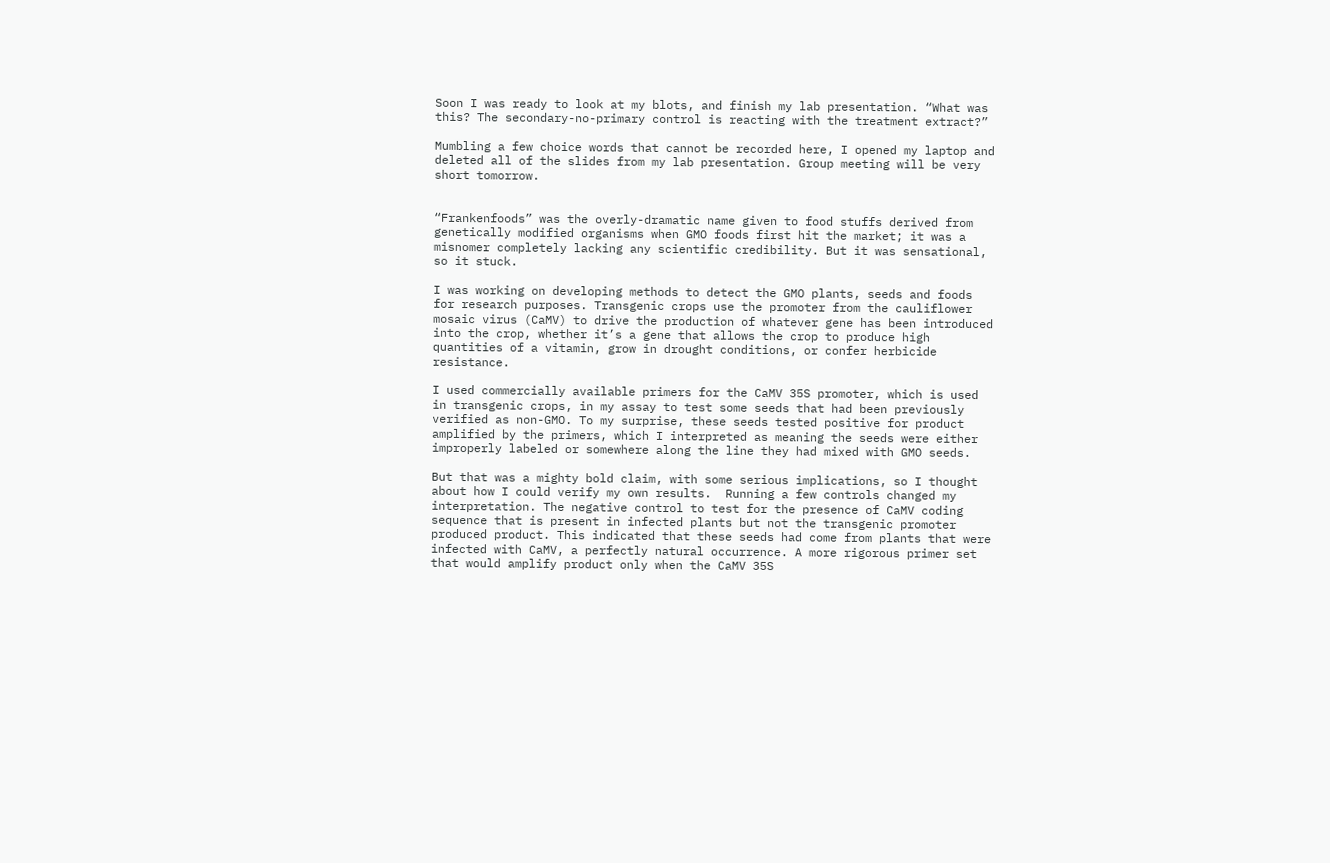Soon I was ready to look at my blots, and finish my lab presentation. “What was this? The secondary-no-primary control is reacting with the treatment extract?”

Mumbling a few choice words that cannot be recorded here, I opened my laptop and deleted all of the slides from my lab presentation. Group meeting will be very short tomorrow.


“Frankenfoods” was the overly-dramatic name given to food stuffs derived from genetically modified organisms when GMO foods first hit the market; it was a misnomer completely lacking any scientific credibility. But it was sensational, so it stuck.

I was working on developing methods to detect the GMO plants, seeds and foods for research purposes. Transgenic crops use the promoter from the cauliflower mosaic virus (CaMV) to drive the production of whatever gene has been introduced into the crop, whether it’s a gene that allows the crop to produce high quantities of a vitamin, grow in drought conditions, or confer herbicide resistance.

I used commercially available primers for the CaMV 35S promoter, which is used in transgenic crops, in my assay to test some seeds that had been previously verified as non-GMO. To my surprise, these seeds tested positive for product amplified by the primers, which I interpreted as meaning the seeds were either improperly labeled or somewhere along the line they had mixed with GMO seeds.

But that was a mighty bold claim, with some serious implications, so I thought about how I could verify my own results.  Running a few controls changed my interpretation. The negative control to test for the presence of CaMV coding sequence that is present in infected plants but not the transgenic promoter produced product. This indicated that these seeds had come from plants that were infected with CaMV, a perfectly natural occurrence. A more rigorous primer set that would amplify product only when the CaMV 35S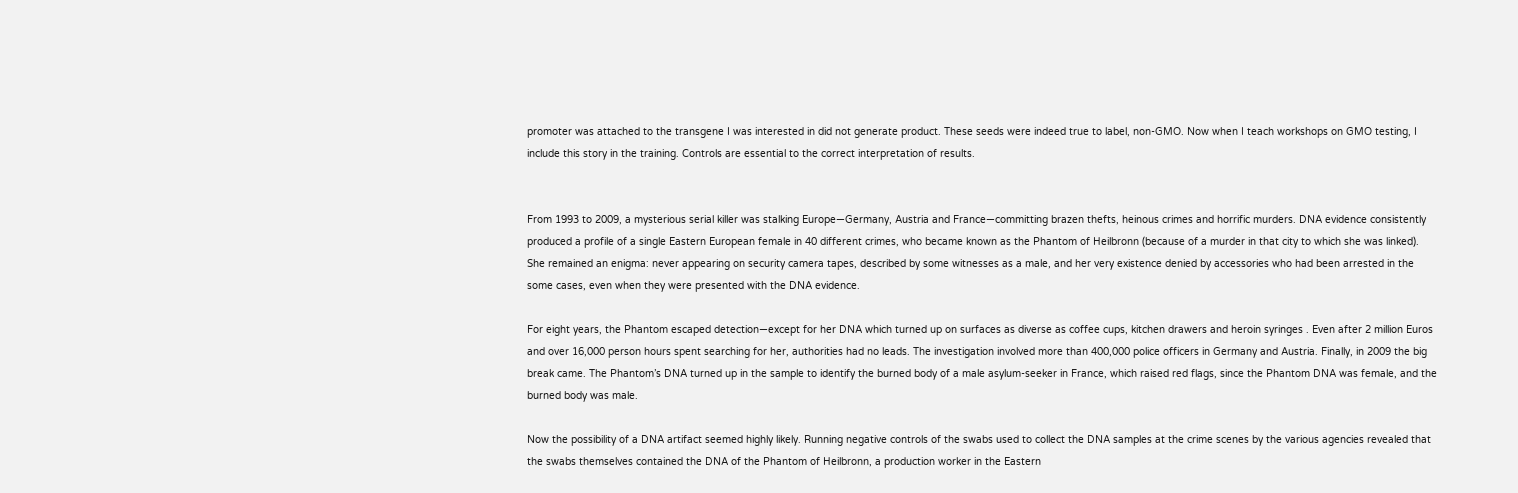promoter was attached to the transgene I was interested in did not generate product. These seeds were indeed true to label, non-GMO. Now when I teach workshops on GMO testing, I include this story in the training. Controls are essential to the correct interpretation of results.


From 1993 to 2009, a mysterious serial killer was stalking Europe—Germany, Austria and France—committing brazen thefts, heinous crimes and horrific murders. DNA evidence consistently produced a profile of a single Eastern European female in 40 different crimes, who became known as the Phantom of Heilbronn (because of a murder in that city to which she was linked). She remained an enigma: never appearing on security camera tapes, described by some witnesses as a male, and her very existence denied by accessories who had been arrested in the some cases, even when they were presented with the DNA evidence.

For eight years, the Phantom escaped detection—except for her DNA which turned up on surfaces as diverse as coffee cups, kitchen drawers and heroin syringes . Even after 2 million Euros and over 16,000 person hours spent searching for her, authorities had no leads. The investigation involved more than 400,000 police officers in Germany and Austria. Finally, in 2009 the big break came. The Phantom’s DNA turned up in the sample to identify the burned body of a male asylum-seeker in France, which raised red flags, since the Phantom DNA was female, and the burned body was male.

Now the possibility of a DNA artifact seemed highly likely. Running negative controls of the swabs used to collect the DNA samples at the crime scenes by the various agencies revealed that the swabs themselves contained the DNA of the Phantom of Heilbronn, a production worker in the Eastern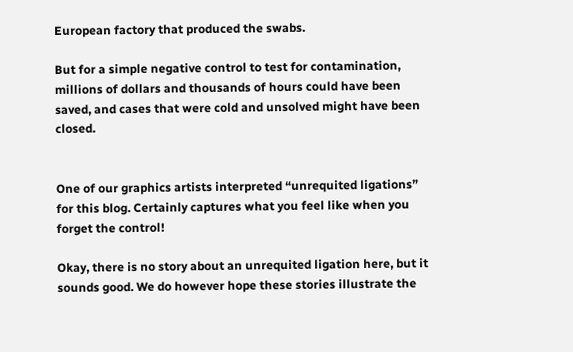European factory that produced the swabs.

But for a simple negative control to test for contamination, millions of dollars and thousands of hours could have been saved, and cases that were cold and unsolved might have been closed.


One of our graphics artists interpreted “unrequited ligations” for this blog. Certainly captures what you feel like when you forget the control!

Okay, there is no story about an unrequited ligation here, but it sounds good. We do however hope these stories illustrate the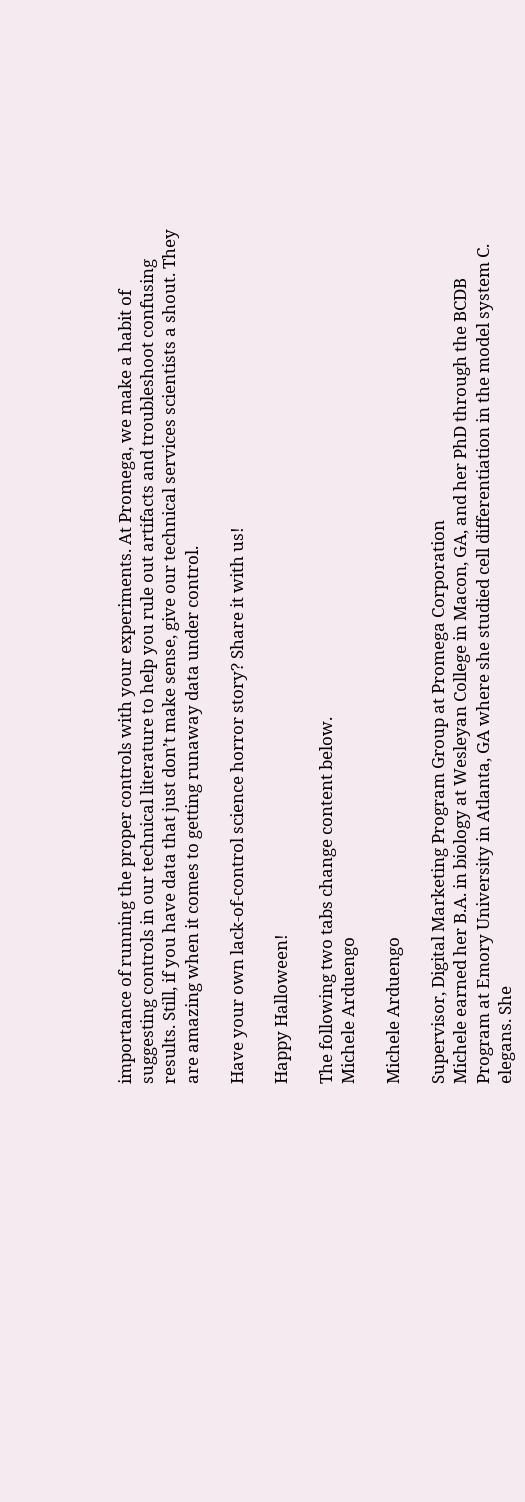importance of running the proper controls with your experiments. At Promega, we make a habit of suggesting controls in our technical literature to help you rule out artifacts and troubleshoot confusing results. Still, if you have data that just don’t make sense, give our technical services scientists a shout. They are amazing when it comes to getting runaway data under control.

Have your own lack-of-control science horror story? Share it with us!

Happy Halloween!

The following two tabs change content below.
Michele Arduengo

Michele Arduengo

Supervisor, Digital Marketing Program Group at Promega Corporation
Michele earned her B.A. in biology at Wesleyan College in Macon, GA, and her PhD through the BCDB Program at Emory University in Atlanta, GA where she studied cell differentiation in the model system C. elegans. She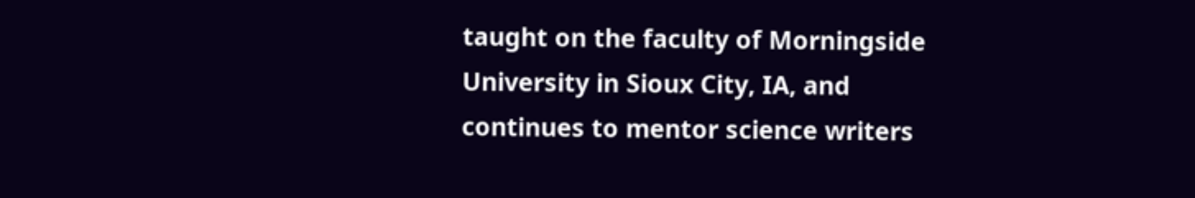taught on the faculty of Morningside University in Sioux City, IA, and continues to mentor science writers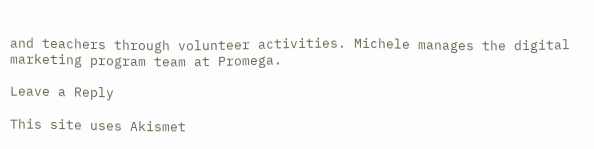and teachers through volunteer activities. Michele manages the digital marketing program team at Promega.

Leave a Reply

This site uses Akismet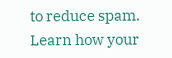to reduce spam. Learn how your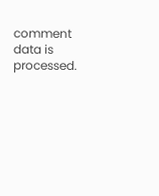comment data is processed.